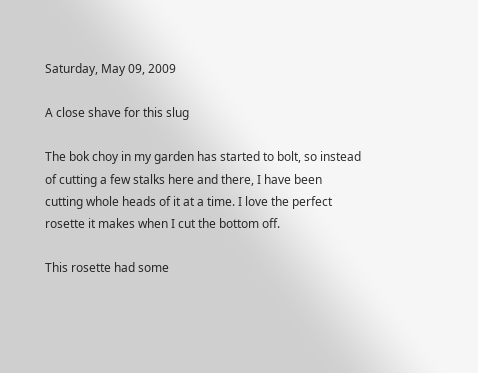Saturday, May 09, 2009

A close shave for this slug

The bok choy in my garden has started to bolt, so instead of cutting a few stalks here and there, I have been cutting whole heads of it at a time. I love the perfect rosette it makes when I cut the bottom off.

This rosette had some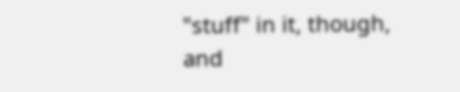"stuff" in it, though, and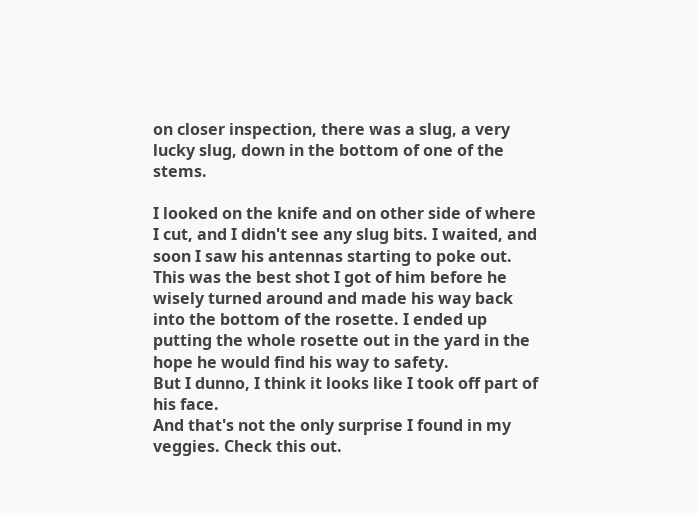on closer inspection, there was a slug, a very lucky slug, down in the bottom of one of the stems.

I looked on the knife and on other side of where I cut, and I didn't see any slug bits. I waited, and soon I saw his antennas starting to poke out. This was the best shot I got of him before he wisely turned around and made his way back into the bottom of the rosette. I ended up putting the whole rosette out in the yard in the hope he would find his way to safety.
But I dunno, I think it looks like I took off part of his face.
And that's not the only surprise I found in my veggies. Check this out.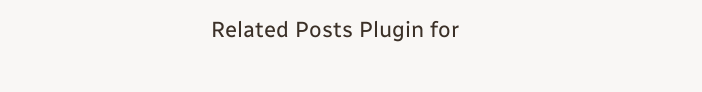Related Posts Plugin for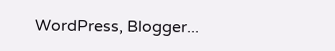WordPress, Blogger...